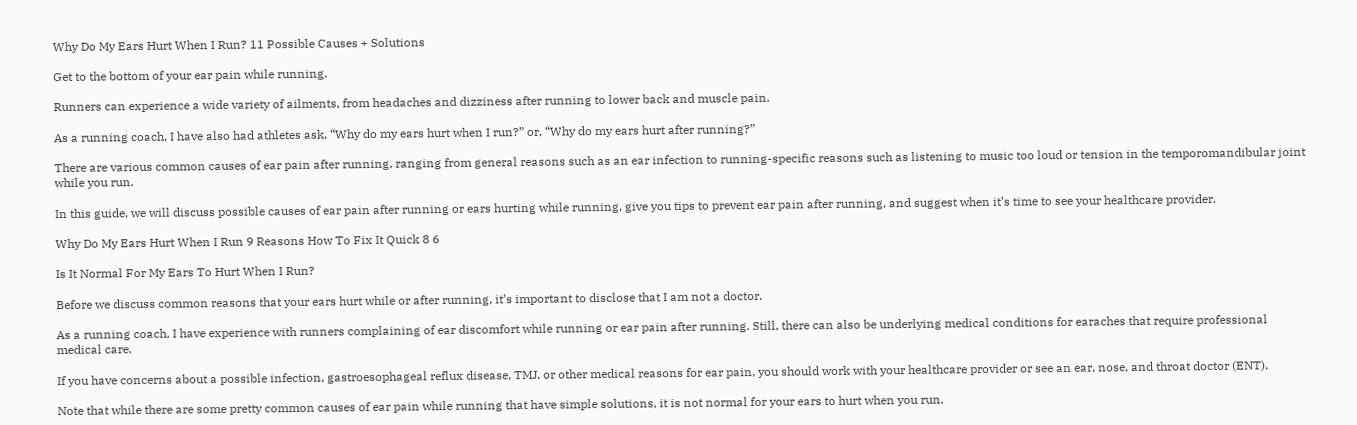Why Do My Ears Hurt When I Run? 11 Possible Causes + Solutions

Get to the bottom of your ear pain while running.

Runners can experience a wide variety of ailments, from headaches and dizziness after running to lower back and muscle pain.

As a running coach, I have also had athletes ask, “Why do my ears hurt when I run?” or, “Why do my ears hurt after running?”

There are various common causes of ear pain after running, ranging from general reasons such as an ear infection to running-specific reasons such as listening to music too loud or tension in the temporomandibular joint while you run.

In this guide, we will discuss possible causes of ear pain after running or ears hurting while running, give you tips to prevent ear pain after running, and suggest when it’s time to see your healthcare provider.

Why Do My Ears Hurt When I Run 9 Reasons How To Fix It Quick 8 6

Is It Normal For My Ears To Hurt When I Run?

Before we discuss common reasons that your ears hurt while or after running, it’s important to disclose that I am not a doctor.

As a running coach, I have experience with runners complaining of ear discomfort while running or ear pain after running. Still, there can also be underlying medical conditions for earaches that require professional medical care.

If you have concerns about a possible infection, gastroesophageal reflux disease, TMJ, or other medical reasons for ear pain, you should work with your healthcare provider or see an ear, nose, and throat doctor (ENT).

Note that while there are some pretty common causes of ear pain while running that have simple solutions, it is not normal for your ears to hurt when you run.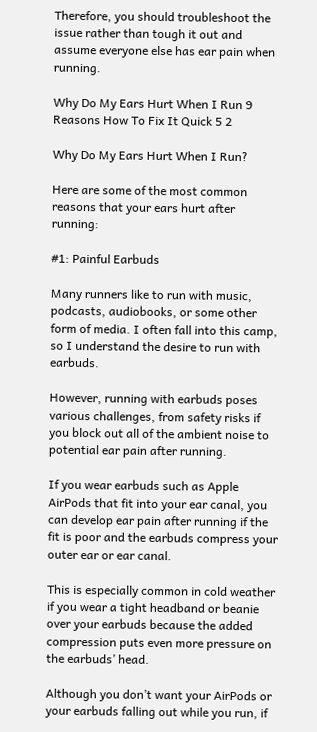Therefore, you should troubleshoot the issue rather than tough it out and assume everyone else has ear pain when running.

Why Do My Ears Hurt When I Run 9 Reasons How To Fix It Quick 5 2

Why Do My Ears Hurt When I Run?

Here are some of the most common reasons that your ears hurt after running:

#1: Painful Earbuds

Many runners like to run with music, podcasts, audiobooks, or some other form of media. I often fall into this camp, so I understand the desire to run with earbuds.

However, running with earbuds poses various challenges, from safety risks if you block out all of the ambient noise to potential ear pain after running.

If you wear earbuds such as Apple AirPods that fit into your ear canal, you can develop ear pain after running if the fit is poor and the earbuds compress your outer ear or ear canal.

This is especially common in cold weather if you wear a tight headband or beanie over your earbuds because the added compression puts even more pressure on the earbuds’ head.

Although you don’t want your AirPods or your earbuds falling out while you run, if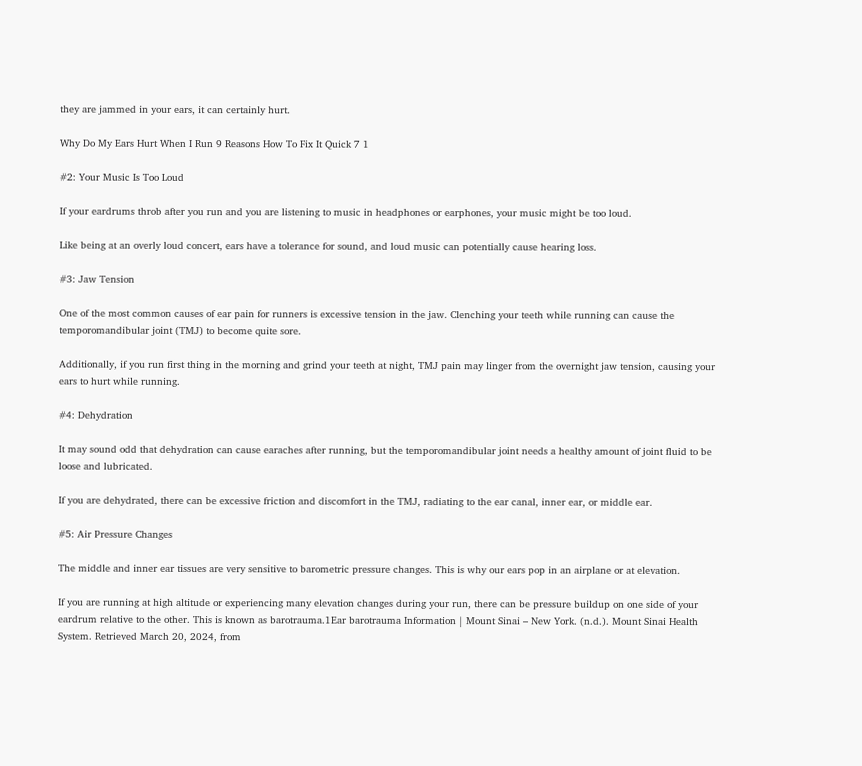they are jammed in your ears, it can certainly hurt.

Why Do My Ears Hurt When I Run 9 Reasons How To Fix It Quick 7 1

#2: Your Music Is Too Loud

If your eardrums throb after you run and you are listening to music in headphones or earphones, your music might be too loud.

Like being at an overly loud concert, ears have a tolerance for sound, and loud music can potentially cause hearing loss.

#3: Jaw Tension

One of the most common causes of ear pain for runners is excessive tension in the jaw. Clenching your teeth while running can cause the temporomandibular joint (TMJ) to become quite sore.

Additionally, if you run first thing in the morning and grind your teeth at night, TMJ pain may linger from the overnight jaw tension, causing your ears to hurt while running.

#4: Dehydration

It may sound odd that dehydration can cause earaches after running, but the temporomandibular joint needs a healthy amount of joint fluid to be loose and lubricated.

If you are dehydrated, there can be excessive friction and discomfort in the TMJ, radiating to the ear canal, inner ear, or middle ear.

#5: Air Pressure Changes

The middle and inner ear tissues are very sensitive to barometric pressure changes. This is why our ears pop in an airplane or at elevation.

If you are running at high altitude or experiencing many elevation changes during your run, there can be pressure buildup on one side of your eardrum relative to the other. This is known as barotrauma.1Ear barotrauma Information | Mount Sinai – New York. (n.d.). Mount Sinai Health System. Retrieved March 20, 2024, from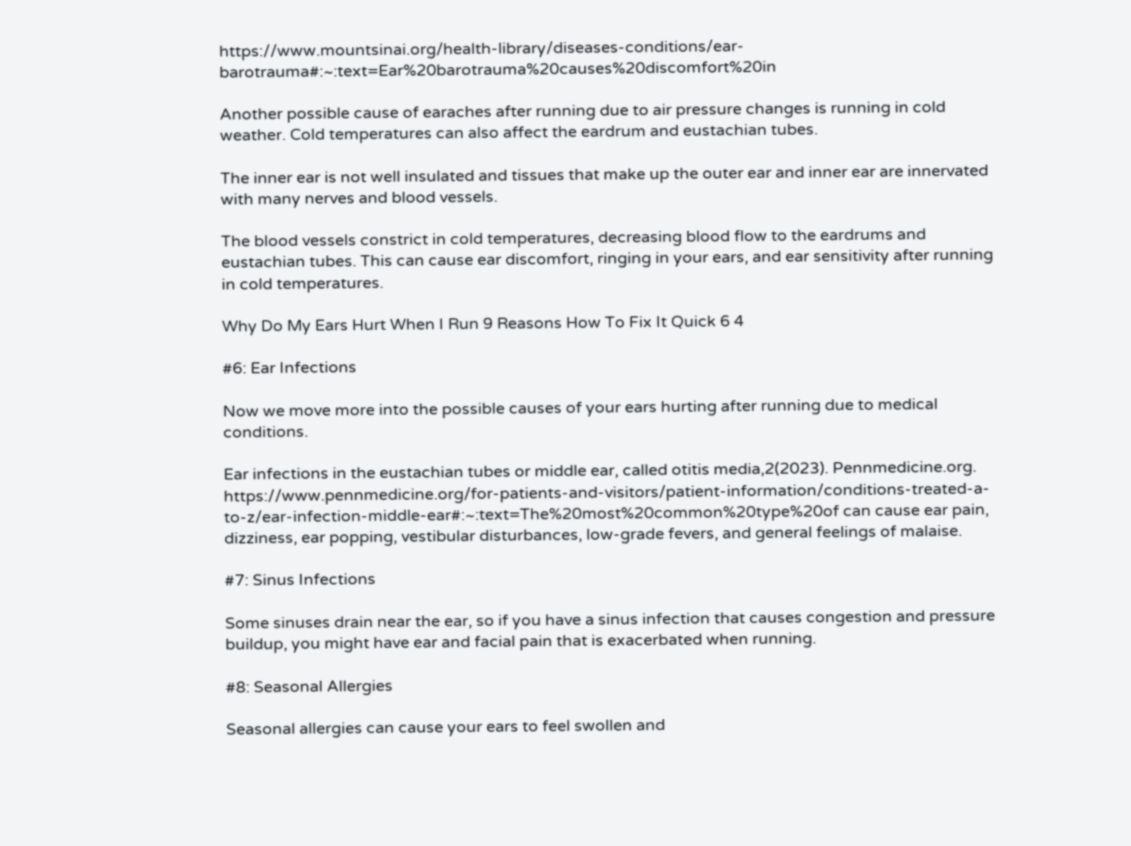https://www.mountsinai.org/health-library/diseases-conditions/ear-barotrauma#:~:text=Ear%20barotrauma%20causes%20discomfort%20in

Another possible cause of earaches after running due to air pressure changes is running in cold weather. Cold temperatures can also affect the eardrum and eustachian tubes.

The inner ear is not well insulated and tissues that make up the outer ear and inner ear are innervated with many nerves and blood vessels.

The blood vessels constrict in cold temperatures, decreasing blood flow to the eardrums and eustachian tubes. This can cause ear discomfort, ringing in your ears, and ear sensitivity after running in cold temperatures.

Why Do My Ears Hurt When I Run 9 Reasons How To Fix It Quick 6 4

#6: Ear Infections

Now we move more into the possible causes of your ears hurting after running due to medical conditions.

Ear infections in the eustachian tubes or middle ear, called otitis media,2(2023). Pennmedicine.org. https://www.pennmedicine.org/for-patients-and-visitors/patient-information/conditions-treated-a-to-z/ear-infection-middle-ear#:~:text=The%20most%20common%20type%20of can cause ear pain, dizziness, ear popping, vestibular disturbances, low-grade fevers, and general feelings of malaise.

#7: Sinus Infections

Some sinuses drain near the ear, so if you have a sinus infection that causes congestion and pressure buildup, you might have ear and facial pain that is exacerbated when running.

#8: Seasonal Allergies

Seasonal allergies can cause your ears to feel swollen and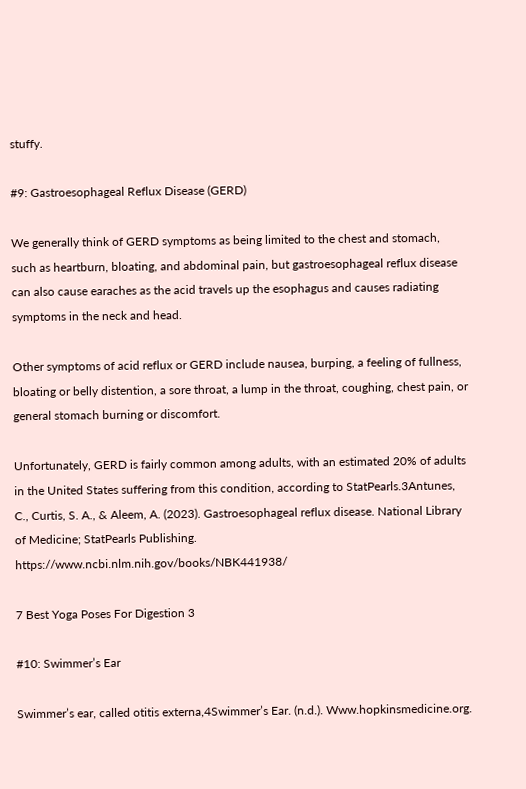stuffy.

#9: Gastroesophageal Reflux Disease (GERD)

We generally think of GERD symptoms as being limited to the chest and stomach, such as heartburn, bloating, and abdominal pain, but gastroesophageal reflux disease can also cause earaches as the acid travels up the esophagus and causes radiating symptoms in the neck and head.

Other symptoms of acid reflux or GERD include nausea, burping, a feeling of fullness, bloating or belly distention, a sore throat, a lump in the throat, coughing, chest pain, or general stomach burning or discomfort.

Unfortunately, GERD is fairly common among adults, with an estimated 20% of adults in the United States suffering from this condition, according to StatPearls.3Antunes, C., Curtis, S. A., & Aleem, A. (2023). Gastroesophageal reflux disease. National Library of Medicine; StatPearls Publishing. https://www.ncbi.nlm.nih.gov/books/NBK441938/

7 Best Yoga Poses For Digestion 3

#10: Swimmer’s Ear

Swimmer’s ear, called otitis externa,4Swimmer’s Ear. (n.d.). Www.hopkinsmedicine.org.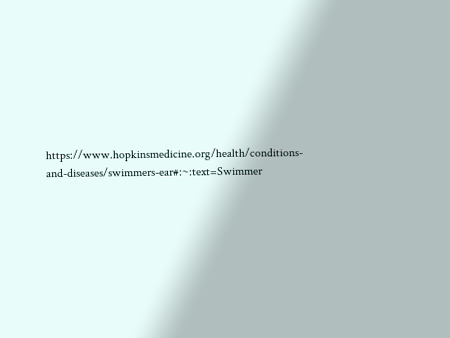https://www.hopkinsmedicine.org/health/conditions-and-diseases/swimmers-ear#:~:text=Swimmer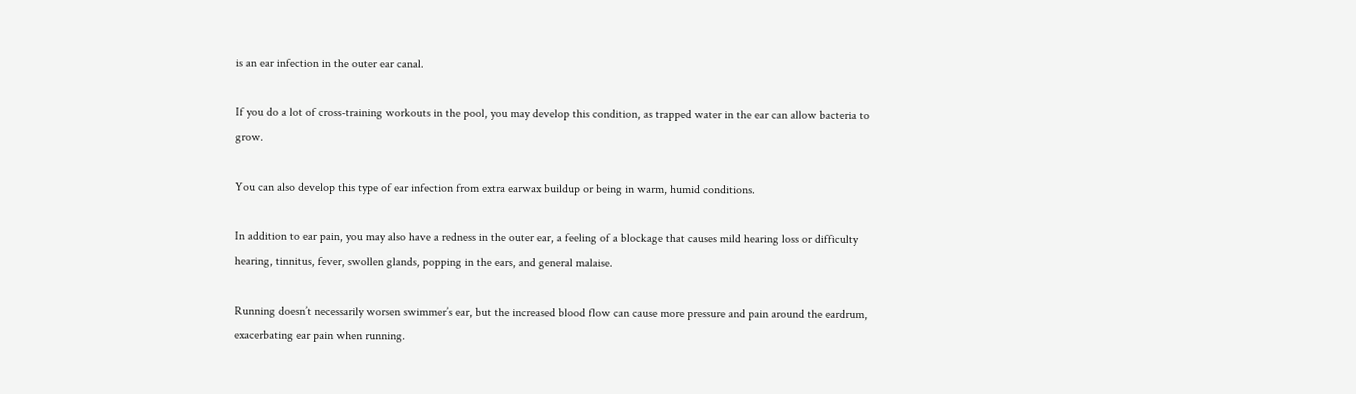is an ear infection in the outer ear canal.

If you do a lot of cross-training workouts in the pool, you may develop this condition, as trapped water in the ear can allow bacteria to grow.

You can also develop this type of ear infection from extra earwax buildup or being in warm, humid conditions.

In addition to ear pain, you may also have a redness in the outer ear, a feeling of a blockage that causes mild hearing loss or difficulty hearing, tinnitus, fever, swollen glands, popping in the ears, and general malaise.

Running doesn’t necessarily worsen swimmer’s ear, but the increased blood flow can cause more pressure and pain around the eardrum, exacerbating ear pain when running.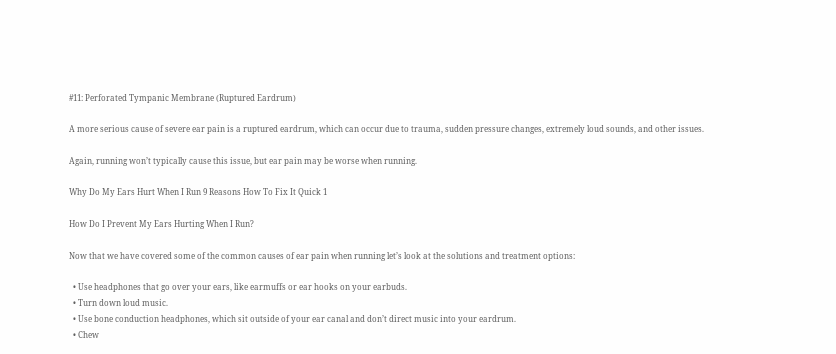#11: Perforated Tympanic Membrane (Ruptured Eardrum)

A more serious cause of severe ear pain is a ruptured eardrum, which can occur due to trauma, sudden pressure changes, extremely loud sounds, and other issues.

Again, running won’t typically cause this issue, but ear pain may be worse when running.

Why Do My Ears Hurt When I Run 9 Reasons How To Fix It Quick 1

How Do I Prevent My Ears Hurting When I Run?

Now that we have covered some of the common causes of ear pain when running let’s look at the solutions and treatment options:

  • Use headphones that go over your ears, like earmuffs or ear hooks on your earbuds.
  • Turn down loud music.
  • Use bone conduction headphones, which sit outside of your ear canal and don’t direct music into your eardrum.
  • Chew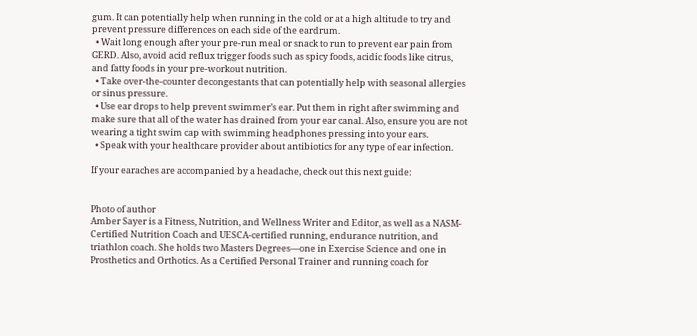gum. It can potentially help when running in the cold or at a high altitude to try and prevent pressure differences on each side of the eardrum.
  • Wait long enough after your pre-run meal or snack to run to prevent ear pain from GERD. Also, avoid acid reflux trigger foods such as spicy foods, acidic foods like citrus, and fatty foods in your pre-workout nutrition.
  • Take over-the-counter decongestants that can potentially help with seasonal allergies or sinus pressure.
  • Use ear drops to help prevent swimmer’s ear. Put them in right after swimming and make sure that all of the water has drained from your ear canal. Also, ensure you are not wearing a tight swim cap with swimming headphones pressing into your ears.
  • Speak with your healthcare provider about antibiotics for any type of ear infection.

If your earaches are accompanied by a headache, check out this next guide:


Photo of author
Amber Sayer is a Fitness, Nutrition, and Wellness Writer and Editor, as well as a NASM-Certified Nutrition Coach and UESCA-certified running, endurance nutrition, and triathlon coach. She holds two Masters Degrees—one in Exercise Science and one in Prosthetics and Orthotics. As a Certified Personal Trainer and running coach for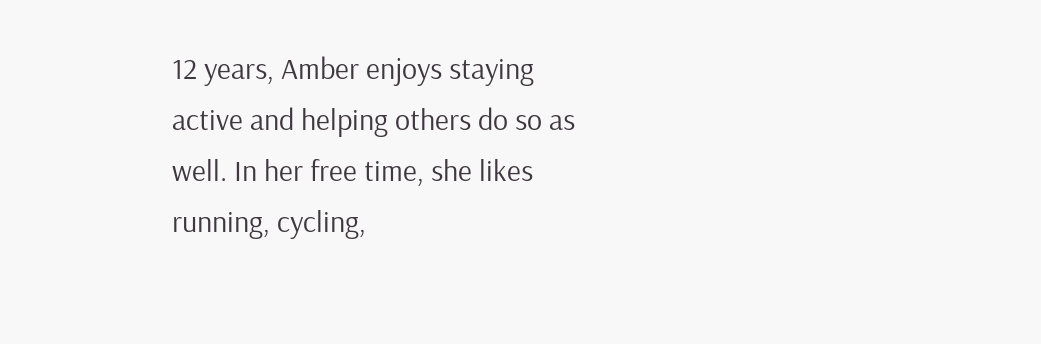12 years, Amber enjoys staying active and helping others do so as well. In her free time, she likes running, cycling,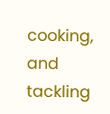cooking, and tackling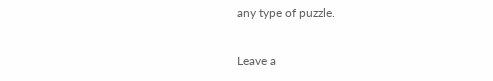any type of puzzle.

Leave a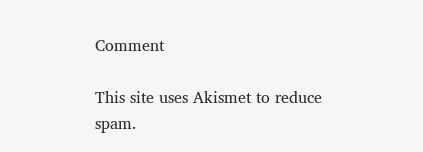Comment

This site uses Akismet to reduce spam.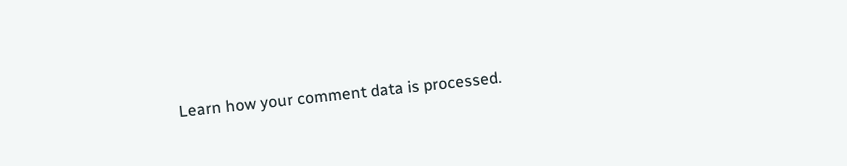Learn how your comment data is processed.